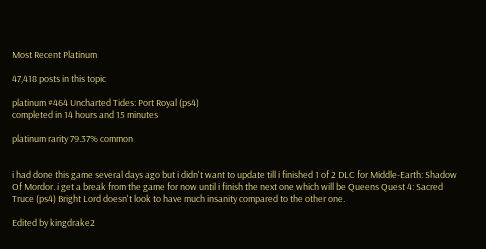Most Recent Platinum

47,418 posts in this topic

platinum #464 Uncharted Tides: Port Royal (ps4)
completed in 14 hours and 15 minutes

platinum rarity 79.37% common


i had done this game several days ago but i didn't want to update till i finished 1 of 2 DLC for Middle-Earth: Shadow Of Mordor. i get a break from the game for now until i finish the next one which will be Queens Quest 4: Sacred Truce (ps4) Bright Lord doesn't look to have much insanity compared to the other one.

Edited by kingdrake2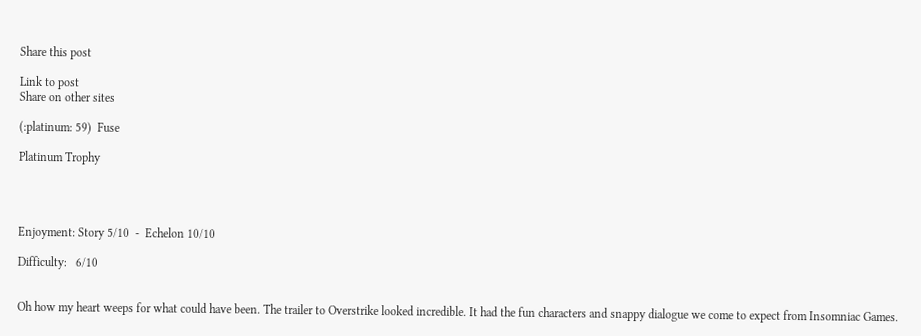Share this post

Link to post
Share on other sites

(:platinum: 59)  Fuse

Platinum Trophy




Enjoyment: Story 5/10  -  Echelon 10/10

Difficulty:   6/10


Oh how my heart weeps for what could have been. The trailer to Overstrike looked incredible. It had the fun characters and snappy dialogue we come to expect from Insomniac Games.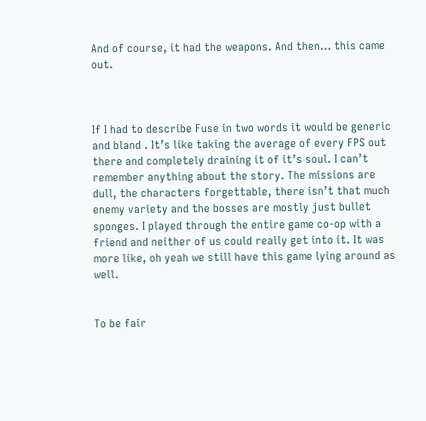And of course, it had the weapons. And then… this came out.



If I had to describe Fuse in two words it would be generic and bland . It’s like taking the average of every FPS out there and completely draining it of it’s soul. I can’t remember anything about the story. The missions are dull, the characters forgettable, there isn’t that much enemy variety and the bosses are mostly just bullet sponges. I played through the entire game co-op with a friend and neither of us could really get into it. It was more like, oh yeah we still have this game lying around as well.


To be fair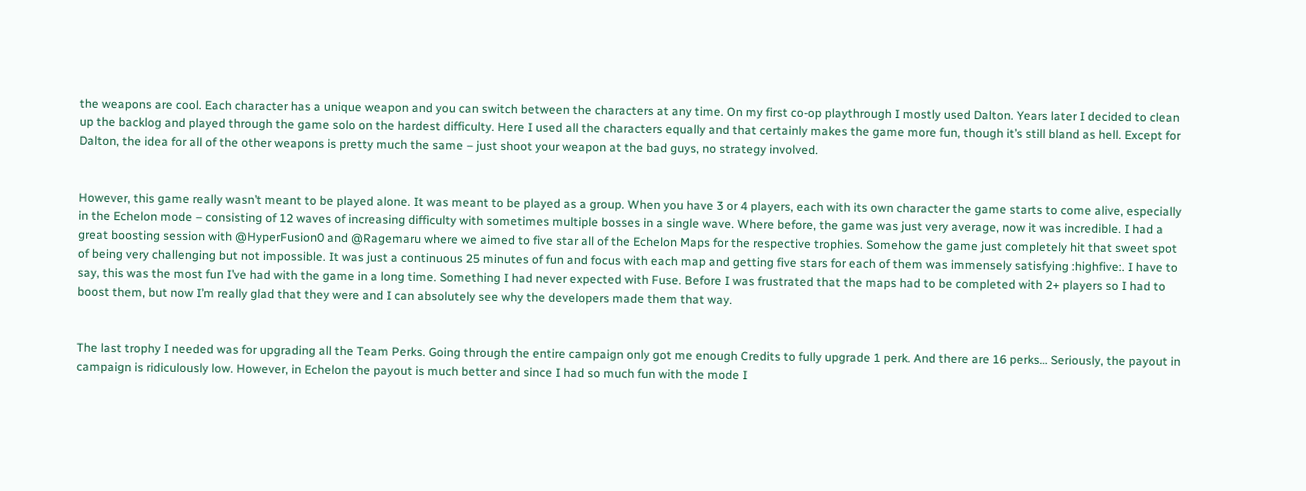the weapons are cool. Each character has a unique weapon and you can switch between the characters at any time. On my first co-op playthrough I mostly used Dalton. Years later I decided to clean up the backlog and played through the game solo on the hardest difficulty. Here I used all the characters equally and that certainly makes the game more fun, though it’s still bland as hell. Except for Dalton, the idea for all of the other weapons is pretty much the same – just shoot your weapon at the bad guys, no strategy involved.


However, this game really wasn’t meant to be played alone. It was meant to be played as a group. When you have 3 or 4 players, each with its own character the game starts to come alive, especially in the Echelon mode – consisting of 12 waves of increasing difficulty with sometimes multiple bosses in a single wave. Where before, the game was just very average, now it was incredible. I had a great boosting session with @HyperFusion0 and @Ragemaru where we aimed to five star all of the Echelon Maps for the respective trophies. Somehow the game just completely hit that sweet spot of being very challenging but not impossible. It was just a continuous 25 minutes of fun and focus with each map and getting five stars for each of them was immensely satisfying :highfive:. I have to say, this was the most fun I’ve had with the game in a long time. Something I had never expected with Fuse. Before I was frustrated that the maps had to be completed with 2+ players so I had to boost them, but now I’m really glad that they were and I can absolutely see why the developers made them that way.


The last trophy I needed was for upgrading all the Team Perks. Going through the entire campaign only got me enough Credits to fully upgrade 1 perk. And there are 16 perks… Seriously, the payout in campaign is ridiculously low. However, in Echelon the payout is much better and since I had so much fun with the mode I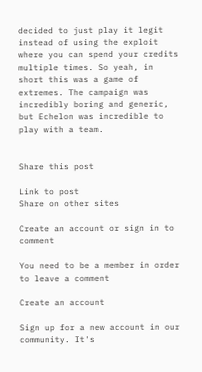decided to just play it legit instead of using the exploit where you can spend your credits multiple times. So yeah, in short this was a game of extremes. The campaign was incredibly boring and generic, but Echelon was incredible to play with a team.


Share this post

Link to post
Share on other sites

Create an account or sign in to comment

You need to be a member in order to leave a comment

Create an account

Sign up for a new account in our community. It's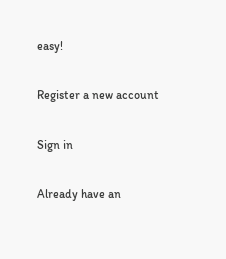easy!

Register a new account

Sign in

Already have an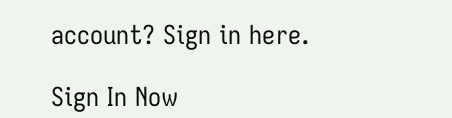account? Sign in here.

Sign In Now